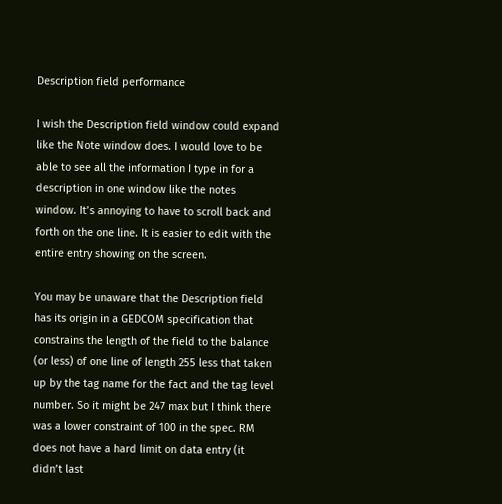Description field performance

I wish the Description field window could expand like the Note window does. I would love to be able to see all the information I type in for a description in one window like the notes window. It’s annoying to have to scroll back and forth on the one line. It is easier to edit with the entire entry showing on the screen.

You may be unaware that the Description field has its origin in a GEDCOM specification that constrains the length of the field to the balance (or less) of one line of length 255 less that taken up by the tag name for the fact and the tag level number. So it might be 247 max but I think there was a lower constraint of 100 in the spec. RM does not have a hard limit on data entry (it didn’t last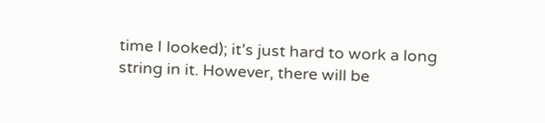time I looked); it’s just hard to work a long string in it. However, there will be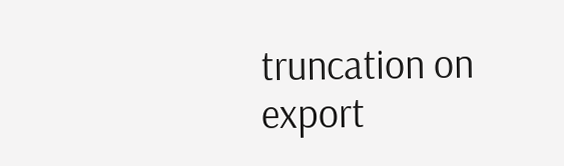truncation on export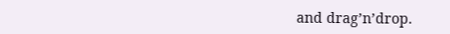and drag’n’drop.